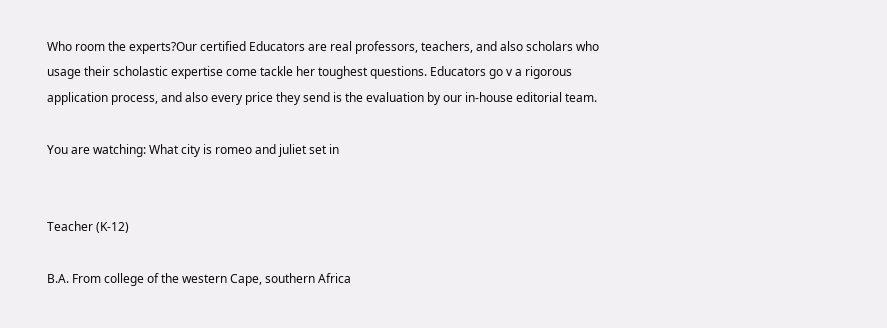Who room the experts?Our certified Educators are real professors, teachers, and also scholars who usage their scholastic expertise come tackle her toughest questions. Educators go v a rigorous application process, and also every price they send is the evaluation by our in-house editorial team.

You are watching: What city is romeo and juliet set in


Teacher (K-12)

B.A. From college of the western Cape, southern Africa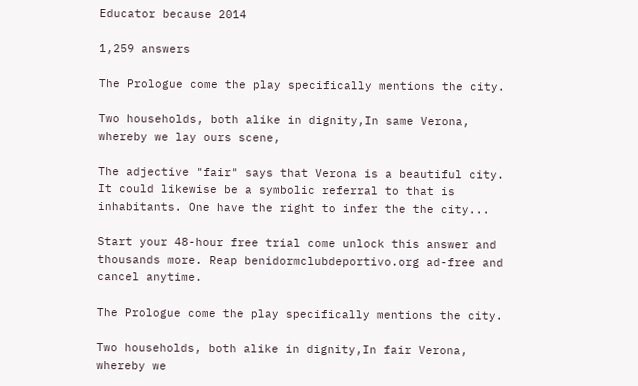Educator because 2014

1,259 answers

The Prologue come the play specifically mentions the city.

Two households, both alike in dignity,In same Verona, whereby we lay ours scene,

The adjective "fair" says that Verona is a beautiful city. It could likewise be a symbolic referral to that is inhabitants. One have the right to infer the the city...

Start your 48-hour free trial come unlock this answer and thousands more. Reap benidormclubdeportivo.org ad-free and cancel anytime.

The Prologue come the play specifically mentions the city.

Two households, both alike in dignity,In fair Verona, whereby we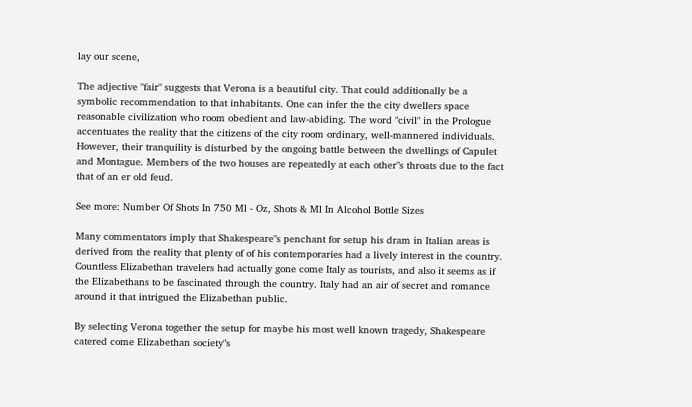lay our scene,

The adjective "fair" suggests that Verona is a beautiful city. That could additionally be a symbolic recommendation to that inhabitants. One can infer the the city dwellers space reasonable civilization who room obedient and law-abiding. The word "civil" in the Prologue accentuates the reality that the citizens of the city room ordinary, well-mannered individuals. However, their tranquility is disturbed by the ongoing battle between the dwellings of Capulet and Montague. Members of the two houses are repeatedly at each other"s throats due to the fact that of an er old feud.

See more: Number Of Shots In 750 Ml - Oz, Shots & Ml In Alcohol Bottle Sizes

Many commentators imply that Shakespeare"s penchant for setup his dram in Italian areas is derived from the reality that plenty of of his contemporaries had a lively interest in the country. Countless Elizabethan travelers had actually gone come Italy as tourists, and also it seems as if the Elizabethans to be fascinated through the country. Italy had an air of secret and romance around it that intrigued the Elizabethan public.

By selecting Verona together the setup for maybe his most well known tragedy, Shakespeare catered come Elizabethan society"s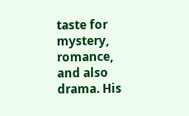taste for mystery, romance, and also drama. His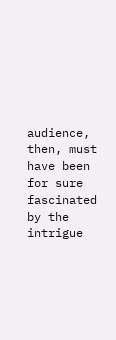audience, then, must have been for sure fascinated by the intrigue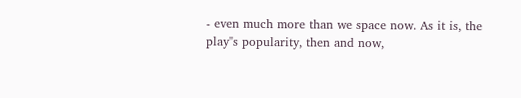- even much more than we space now. As it is, the play"s popularity, then and now,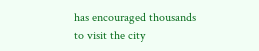has encouraged thousands to visit the city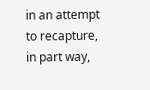in an attempt to recapture, in part way,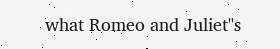what Romeo and Juliet"s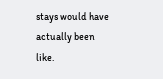stays would have actually been like.